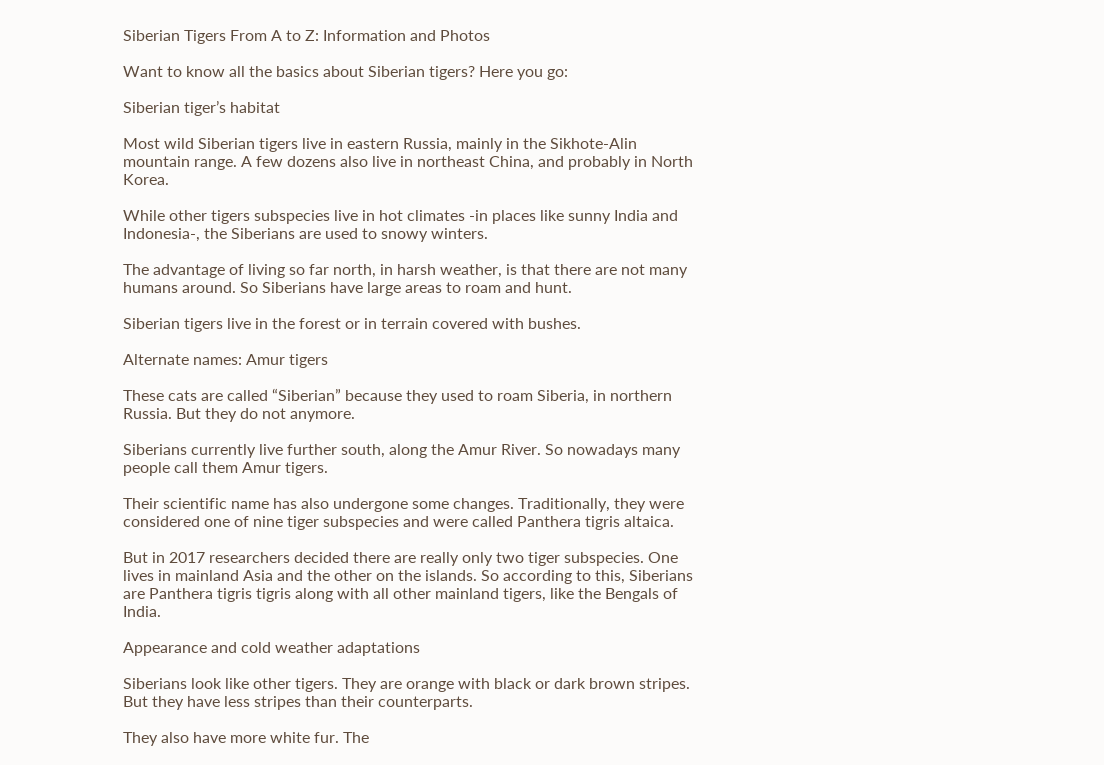Siberian Tigers From A to Z: Information and Photos

Want to know all the basics about Siberian tigers? Here you go:

Siberian tiger’s habitat

Most wild Siberian tigers live in eastern Russia, mainly in the Sikhote-Alin mountain range. A few dozens also live in northeast China, and probably in North Korea.

While other tigers subspecies live in hot climates -in places like sunny India and Indonesia-, the Siberians are used to snowy winters.

The advantage of living so far north, in harsh weather, is that there are not many humans around. So Siberians have large areas to roam and hunt.

Siberian tigers live in the forest or in terrain covered with bushes.

Alternate names: Amur tigers

These cats are called “Siberian” because they used to roam Siberia, in northern Russia. But they do not anymore.

Siberians currently live further south, along the Amur River. So nowadays many people call them Amur tigers.

Their scientific name has also undergone some changes. Traditionally, they were considered one of nine tiger subspecies and were called Panthera tigris altaica.

But in 2017 researchers decided there are really only two tiger subspecies. One lives in mainland Asia and the other on the islands. So according to this, Siberians are Panthera tigris tigris along with all other mainland tigers, like the Bengals of India.

Appearance and cold weather adaptations

Siberians look like other tigers. They are orange with black or dark brown stripes. But they have less stripes than their counterparts.

They also have more white fur. The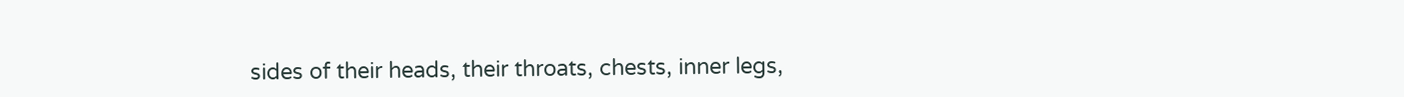sides of their heads, their throats, chests, inner legs,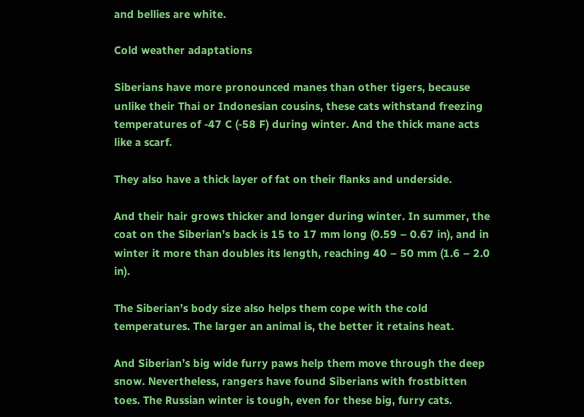and bellies are white.

Cold weather adaptations

Siberians have more pronounced manes than other tigers, because unlike their Thai or Indonesian cousins, these cats withstand freezing temperatures of -47 C (-58 F) during winter. And the thick mane acts like a scarf.

They also have a thick layer of fat on their flanks and underside.

And their hair grows thicker and longer during winter. In summer, the coat on the Siberian’s back is 15 to 17 mm long (0.59 – 0.67 in), and in winter it more than doubles its length, reaching 40 – 50 mm (1.6 – 2.0 in).

The Siberian’s body size also helps them cope with the cold temperatures. The larger an animal is, the better it retains heat.

And Siberian’s big wide furry paws help them move through the deep snow. Nevertheless, rangers have found Siberians with frostbitten toes. The Russian winter is tough, even for these big, furry cats.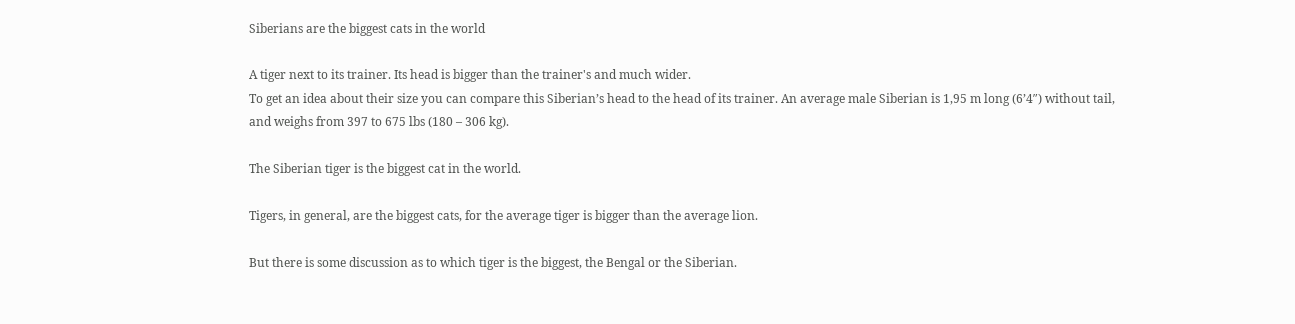Siberians are the biggest cats in the world

A tiger next to its trainer. Its head is bigger than the trainer's and much wider.
To get an idea about their size you can compare this Siberian’s head to the head of its trainer. An average male Siberian is 1,95 m long (6’4″) without tail, and weighs from 397 to 675 lbs (180 – 306 kg).

The Siberian tiger is the biggest cat in the world.

Tigers, in general, are the biggest cats, for the average tiger is bigger than the average lion.

But there is some discussion as to which tiger is the biggest, the Bengal or the Siberian.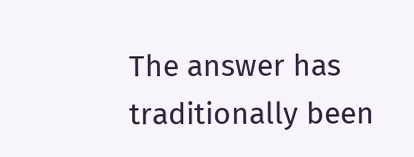The answer has traditionally been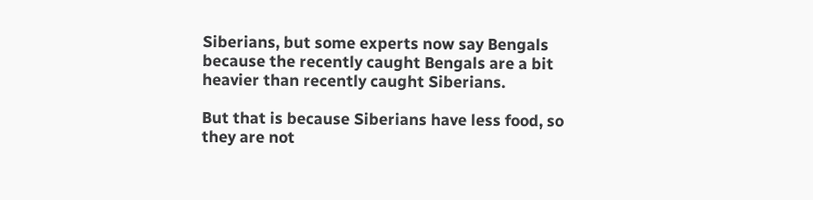Siberians, but some experts now say Bengals because the recently caught Bengals are a bit heavier than recently caught Siberians.

But that is because Siberians have less food, so they are not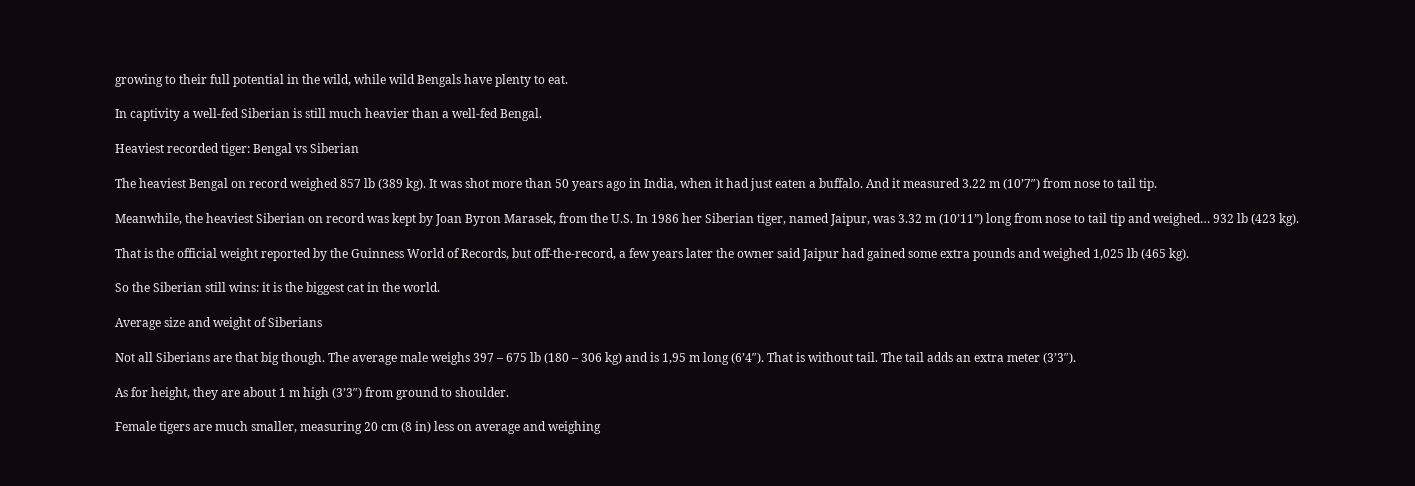growing to their full potential in the wild, while wild Bengals have plenty to eat.

In captivity a well-fed Siberian is still much heavier than a well-fed Bengal.

Heaviest recorded tiger: Bengal vs Siberian

The heaviest Bengal on record weighed 857 lb (389 kg). It was shot more than 50 years ago in India, when it had just eaten a buffalo. And it measured 3.22 m (10’7″) from nose to tail tip.

Meanwhile, the heaviest Siberian on record was kept by Joan Byron Marasek, from the U.S. In 1986 her Siberian tiger, named Jaipur, was 3.32 m (10’11”) long from nose to tail tip and weighed… 932 lb (423 kg).

That is the official weight reported by the Guinness World of Records, but off-the-record, a few years later the owner said Jaipur had gained some extra pounds and weighed 1,025 lb (465 kg).

So the Siberian still wins: it is the biggest cat in the world.

Average size and weight of Siberians

Not all Siberians are that big though. The average male weighs 397 – 675 lb (180 – 306 kg) and is 1,95 m long (6’4″). That is without tail. The tail adds an extra meter (3’3″).

As for height, they are about 1 m high (3’3″) from ground to shoulder.

Female tigers are much smaller, measuring 20 cm (8 in) less on average and weighing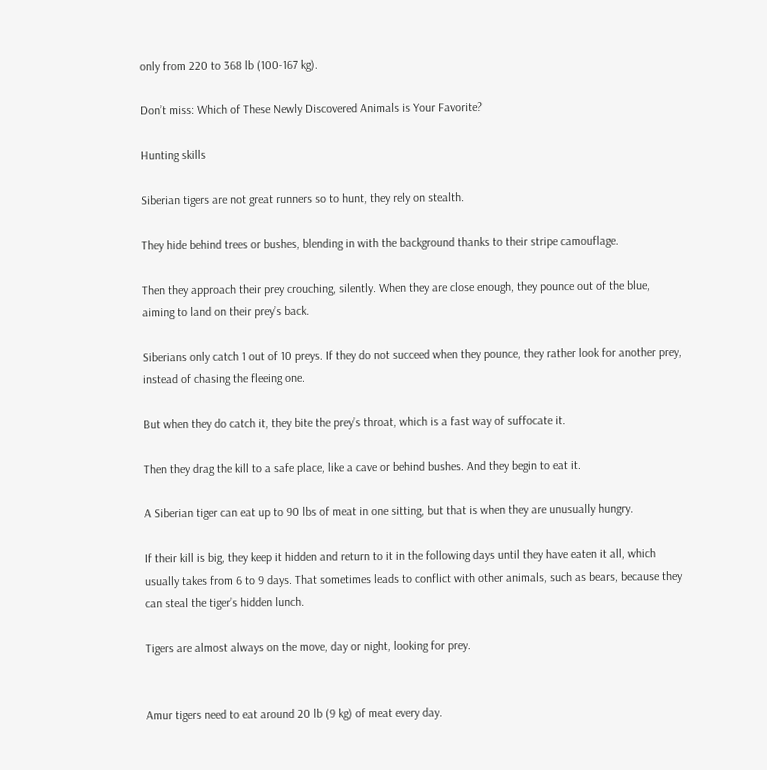only from 220 to 368 lb (100-167 kg).

Don’t miss: Which of These Newly Discovered Animals is Your Favorite?

Hunting skills

Siberian tigers are not great runners so to hunt, they rely on stealth.

They hide behind trees or bushes, blending in with the background thanks to their stripe camouflage.

Then they approach their prey crouching, silently. When they are close enough, they pounce out of the blue, aiming to land on their prey’s back.

Siberians only catch 1 out of 10 preys. If they do not succeed when they pounce, they rather look for another prey, instead of chasing the fleeing one.

But when they do catch it, they bite the prey’s throat, which is a fast way of suffocate it.

Then they drag the kill to a safe place, like a cave or behind bushes. And they begin to eat it.

A Siberian tiger can eat up to 90 lbs of meat in one sitting, but that is when they are unusually hungry.

If their kill is big, they keep it hidden and return to it in the following days until they have eaten it all, which usually takes from 6 to 9 days. That sometimes leads to conflict with other animals, such as bears, because they can steal the tiger’s hidden lunch.

Tigers are almost always on the move, day or night, looking for prey.


Amur tigers need to eat around 20 lb (9 kg) of meat every day.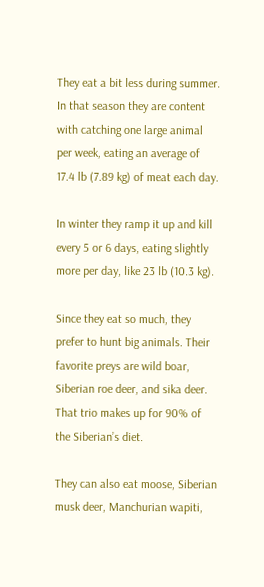They eat a bit less during summer. In that season they are content with catching one large animal per week, eating an average of 17.4 lb (7.89 kg) of meat each day.

In winter they ramp it up and kill every 5 or 6 days, eating slightly more per day, like 23 lb (10.3 kg).

Since they eat so much, they prefer to hunt big animals. Their favorite preys are wild boar, Siberian roe deer, and sika deer. That trio makes up for 90% of the Siberian’s diet.

They can also eat moose, Siberian musk deer, Manchurian wapiti,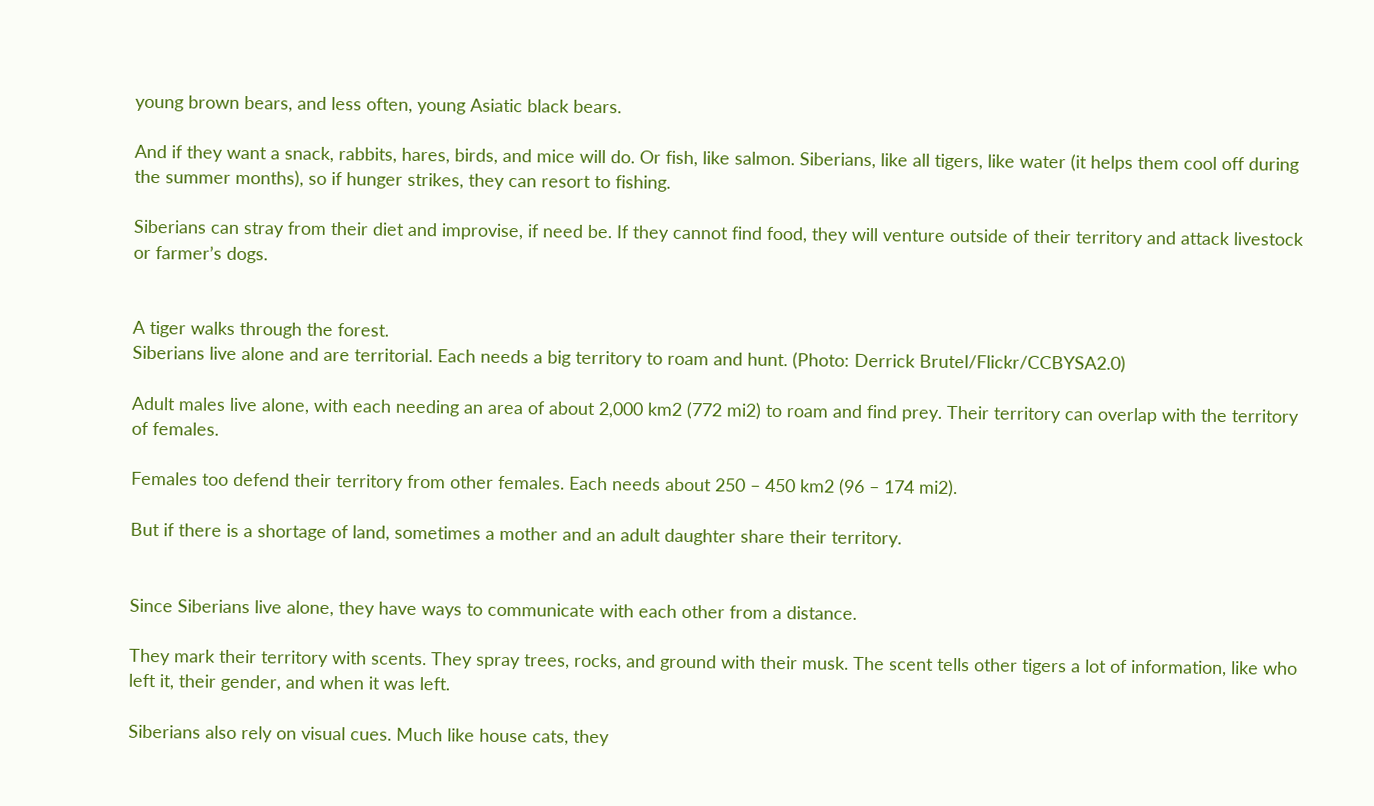young brown bears, and less often, young Asiatic black bears.

And if they want a snack, rabbits, hares, birds, and mice will do. Or fish, like salmon. Siberians, like all tigers, like water (it helps them cool off during the summer months), so if hunger strikes, they can resort to fishing.

Siberians can stray from their diet and improvise, if need be. If they cannot find food, they will venture outside of their territory and attack livestock or farmer’s dogs.


A tiger walks through the forest.
Siberians live alone and are territorial. Each needs a big territory to roam and hunt. (Photo: Derrick Brutel/Flickr/CCBYSA2.0)

Adult males live alone, with each needing an area of about 2,000 km2 (772 mi2) to roam and find prey. Their territory can overlap with the territory of females.

Females too defend their territory from other females. Each needs about 250 – 450 km2 (96 – 174 mi2).

But if there is a shortage of land, sometimes a mother and an adult daughter share their territory.


Since Siberians live alone, they have ways to communicate with each other from a distance.

They mark their territory with scents. They spray trees, rocks, and ground with their musk. The scent tells other tigers a lot of information, like who left it, their gender, and when it was left.

Siberians also rely on visual cues. Much like house cats, they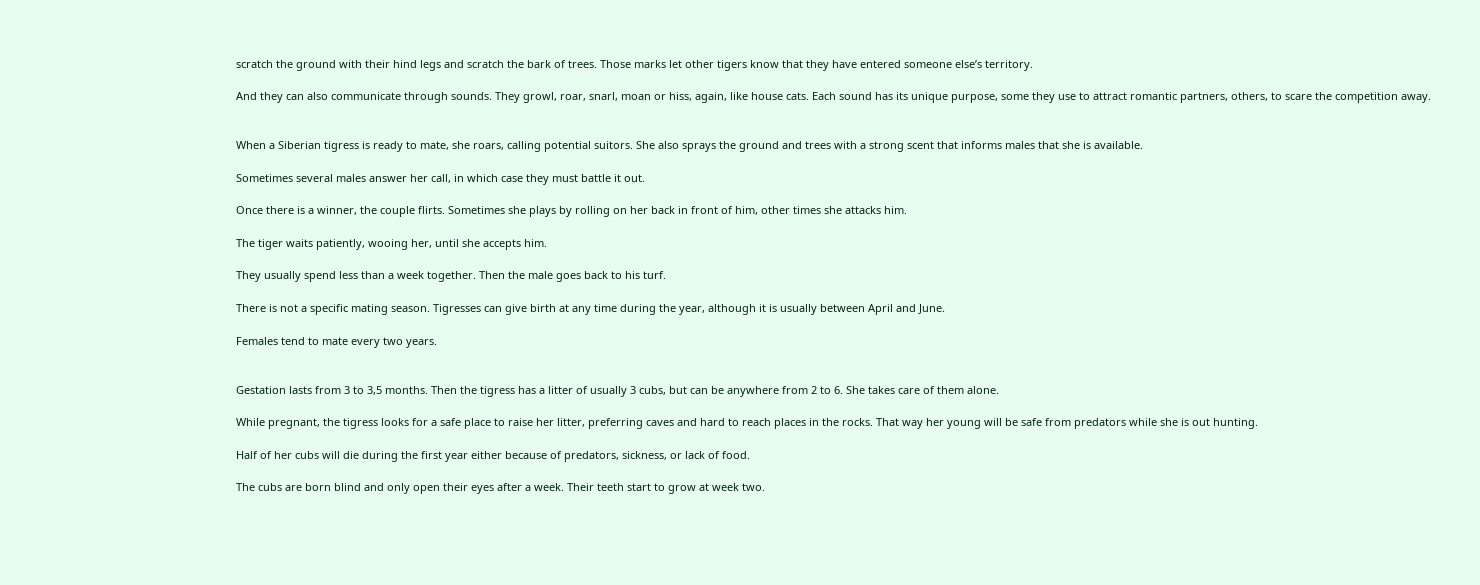scratch the ground with their hind legs and scratch the bark of trees. Those marks let other tigers know that they have entered someone else’s territory.

And they can also communicate through sounds. They growl, roar, snarl, moan or hiss, again, like house cats. Each sound has its unique purpose, some they use to attract romantic partners, others, to scare the competition away.


When a Siberian tigress is ready to mate, she roars, calling potential suitors. She also sprays the ground and trees with a strong scent that informs males that she is available.

Sometimes several males answer her call, in which case they must battle it out.

Once there is a winner, the couple flirts. Sometimes she plays by rolling on her back in front of him, other times she attacks him.

The tiger waits patiently, wooing her, until she accepts him.

They usually spend less than a week together. Then the male goes back to his turf.

There is not a specific mating season. Tigresses can give birth at any time during the year, although it is usually between April and June.

Females tend to mate every two years.


Gestation lasts from 3 to 3,5 months. Then the tigress has a litter of usually 3 cubs, but can be anywhere from 2 to 6. She takes care of them alone.

While pregnant, the tigress looks for a safe place to raise her litter, preferring caves and hard to reach places in the rocks. That way her young will be safe from predators while she is out hunting.

Half of her cubs will die during the first year either because of predators, sickness, or lack of food.

The cubs are born blind and only open their eyes after a week. Their teeth start to grow at week two.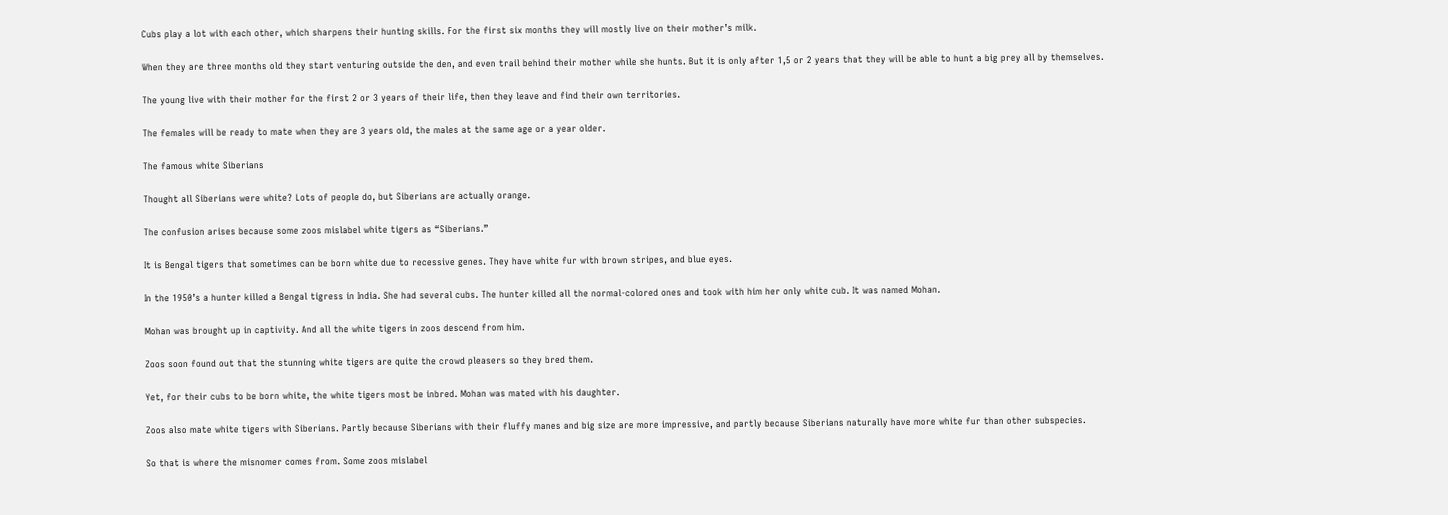Cubs play a lot with each other, which sharpens their hunting skills. For the first six months they will mostly live on their mother’s milk.

When they are three months old they start venturing outside the den, and even trail behind their mother while she hunts. But it is only after 1,5 or 2 years that they will be able to hunt a big prey all by themselves.

The young live with their mother for the first 2 or 3 years of their life, then they leave and find their own territories.

The females will be ready to mate when they are 3 years old, the males at the same age or a year older.

The famous white Siberians

Thought all Siberians were white? Lots of people do, but Siberians are actually orange.

The confusion arises because some zoos mislabel white tigers as “Siberians.”

It is Bengal tigers that sometimes can be born white due to recessive genes. They have white fur with brown stripes, and blue eyes.

In the 1950’s a hunter killed a Bengal tigress in India. She had several cubs. The hunter killed all the normal-colored ones and took with him her only white cub. It was named Mohan.

Mohan was brought up in captivity. And all the white tigers in zoos descend from him.

Zoos soon found out that the stunning white tigers are quite the crowd pleasers so they bred them.

Yet, for their cubs to be born white, the white tigers most be inbred. Mohan was mated with his daughter.

Zoos also mate white tigers with Siberians. Partly because Siberians with their fluffy manes and big size are more impressive, and partly because Siberians naturally have more white fur than other subspecies.

So that is where the misnomer comes from. Some zoos mislabel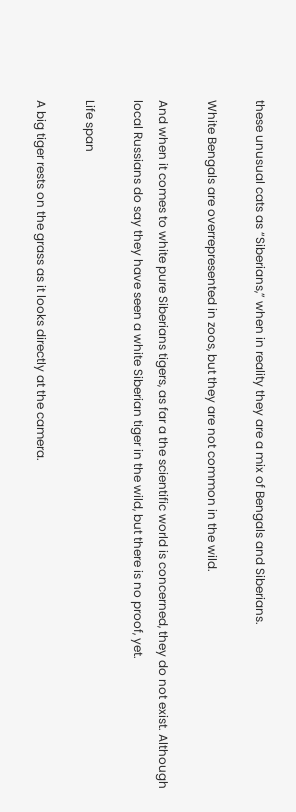these unusual cats as “Siberians,” when in reality they are a mix of Bengals and Siberians.

White Bengals are overrepresented in zoos, but they are not common in the wild.

And when it comes to white pure Siberians tigers, as far a the scientific world is concerned, they do not exist. Although local Russians do say they have seen a white Siberian tiger in the wild, but there is no proof, yet.

Life span

A big tiger rests on the grass as it looks directly at the camera.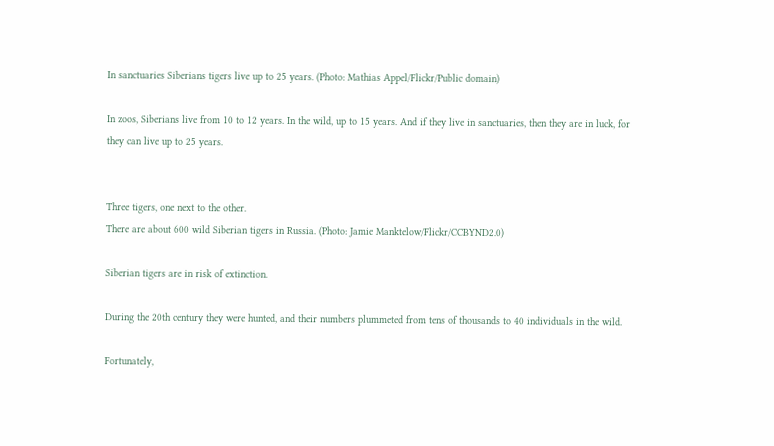In sanctuaries Siberians tigers live up to 25 years. (Photo: Mathias Appel/Flickr/Public domain)

In zoos, Siberians live from 10 to 12 years. In the wild, up to 15 years. And if they live in sanctuaries, then they are in luck, for they can live up to 25 years.


Three tigers, one next to the other.
There are about 600 wild Siberian tigers in Russia. (Photo: Jamie Manktelow/Flickr/CCBYND2.0)

Siberian tigers are in risk of extinction.

During the 20th century they were hunted, and their numbers plummeted from tens of thousands to 40 individuals in the wild.

Fortunately,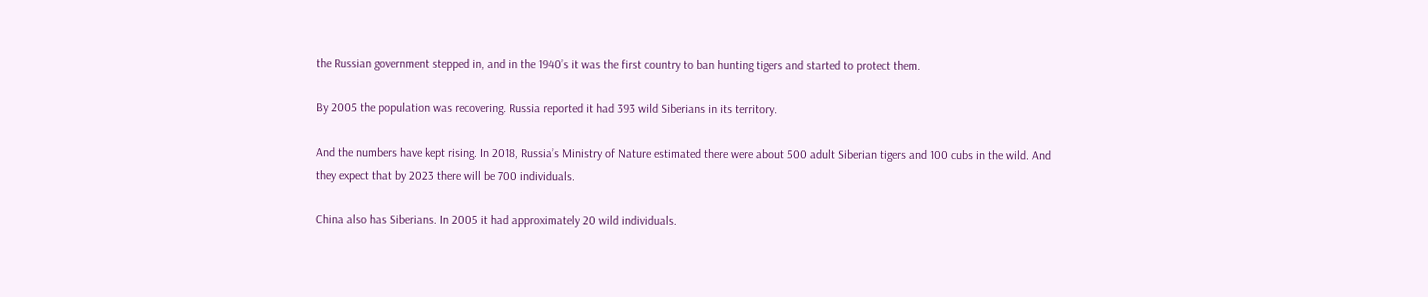the Russian government stepped in, and in the 1940’s it was the first country to ban hunting tigers and started to protect them.

By 2005 the population was recovering. Russia reported it had 393 wild Siberians in its territory.

And the numbers have kept rising. In 2018, Russia’s Ministry of Nature estimated there were about 500 adult Siberian tigers and 100 cubs in the wild. And they expect that by 2023 there will be 700 individuals.

China also has Siberians. In 2005 it had approximately 20 wild individuals.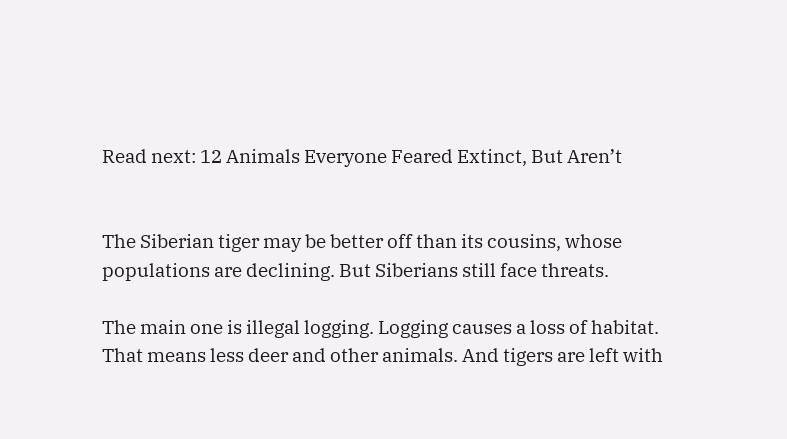Read next: 12 Animals Everyone Feared Extinct, But Aren’t


The Siberian tiger may be better off than its cousins, whose populations are declining. But Siberians still face threats.

The main one is illegal logging. Logging causes a loss of habitat. That means less deer and other animals. And tigers are left with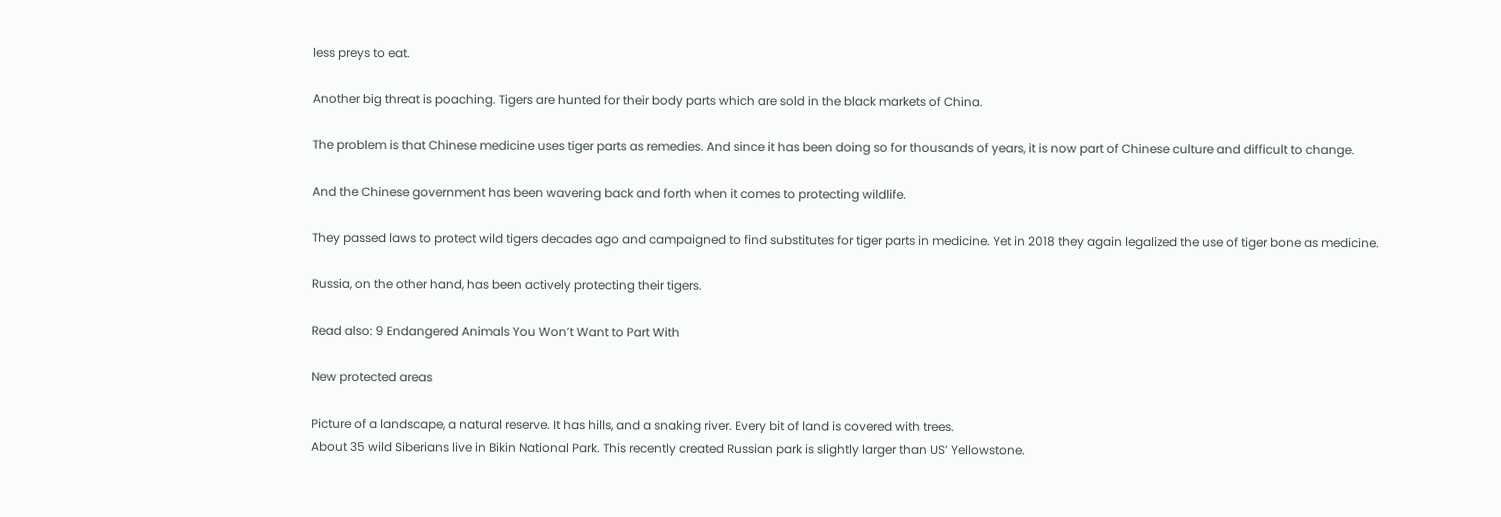less preys to eat.

Another big threat is poaching. Tigers are hunted for their body parts which are sold in the black markets of China.

The problem is that Chinese medicine uses tiger parts as remedies. And since it has been doing so for thousands of years, it is now part of Chinese culture and difficult to change.

And the Chinese government has been wavering back and forth when it comes to protecting wildlife.

They passed laws to protect wild tigers decades ago and campaigned to find substitutes for tiger parts in medicine. Yet in 2018 they again legalized the use of tiger bone as medicine.

Russia, on the other hand, has been actively protecting their tigers.

Read also: 9 Endangered Animals You Won’t Want to Part With

New protected areas

Picture of a landscape, a natural reserve. It has hills, and a snaking river. Every bit of land is covered with trees.
About 35 wild Siberians live in Bikin National Park. This recently created Russian park is slightly larger than US’ Yellowstone.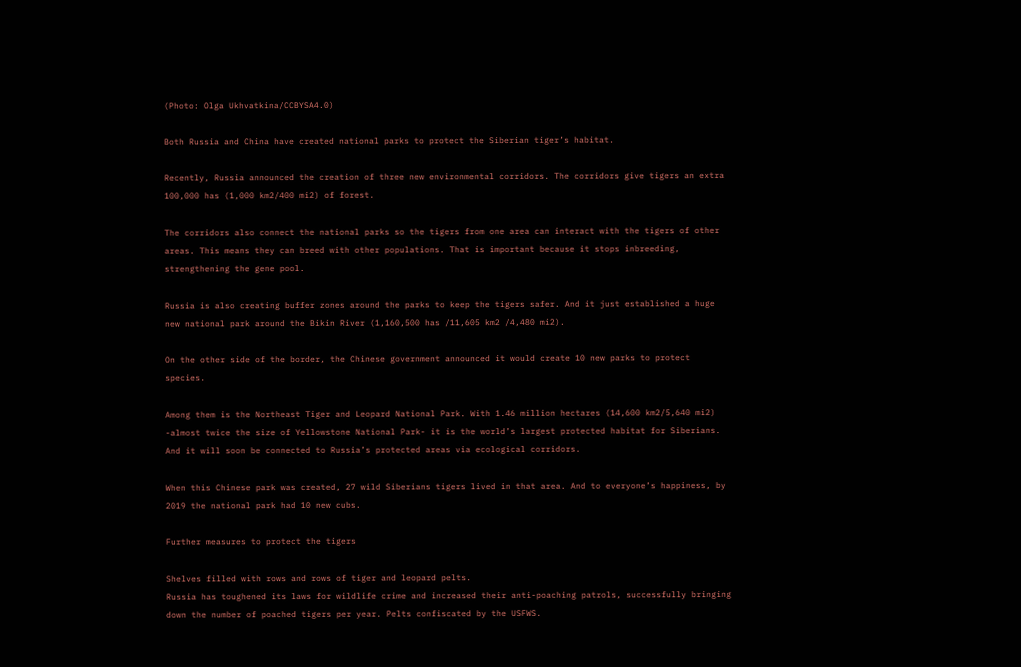(Photo: Olga Ukhvatkina/CCBYSA4.0)

Both Russia and China have created national parks to protect the Siberian tiger’s habitat.

Recently, Russia announced the creation of three new environmental corridors. The corridors give tigers an extra 100,000 has (1,000 km2/400 mi2) of forest.

The corridors also connect the national parks so the tigers from one area can interact with the tigers of other areas. This means they can breed with other populations. That is important because it stops inbreeding, strengthening the gene pool.

Russia is also creating buffer zones around the parks to keep the tigers safer. And it just established a huge new national park around the Bikin River (1,160,500 has /11,605 km2 /4,480 mi2).

On the other side of the border, the Chinese government announced it would create 10 new parks to protect species.

Among them is the Northeast Tiger and Leopard National Park. With 1.46 million hectares (14,600 km2/5,640 mi2) -almost twice the size of Yellowstone National Park- it is the world’s largest protected habitat for Siberians. And it will soon be connected to Russia’s protected areas via ecological corridors.

When this Chinese park was created, 27 wild Siberians tigers lived in that area. And to everyone’s happiness, by 2019 the national park had 10 new cubs.

Further measures to protect the tigers

Shelves filled with rows and rows of tiger and leopard pelts.
Russia has toughened its laws for wildlife crime and increased their anti-poaching patrols, successfully bringing down the number of poached tigers per year. Pelts confiscated by the USFWS.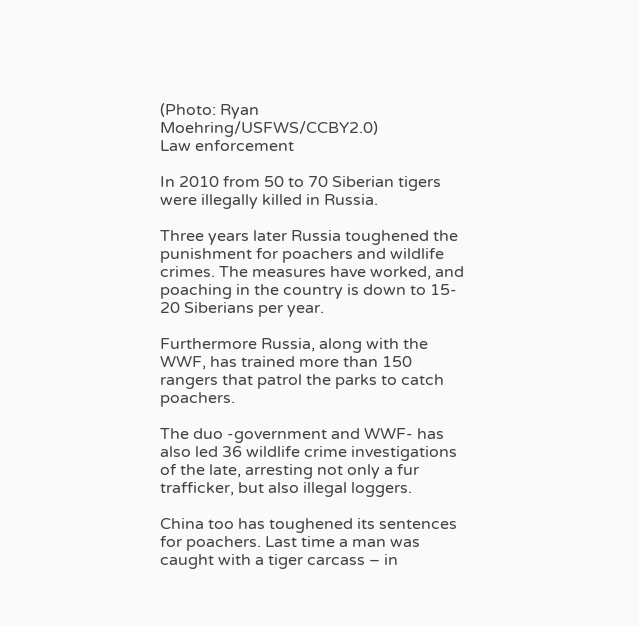(Photo: Ryan Moehring/USFWS/CCBY2.0)
Law enforcement

In 2010 from 50 to 70 Siberian tigers were illegally killed in Russia.

Three years later Russia toughened the punishment for poachers and wildlife crimes. The measures have worked, and poaching in the country is down to 15- 20 Siberians per year.

Furthermore Russia, along with the WWF, has trained more than 150 rangers that patrol the parks to catch poachers.

The duo -government and WWF- has also led 36 wildlife crime investigations of the late, arresting not only a fur trafficker, but also illegal loggers.

China too has toughened its sentences for poachers. Last time a man was caught with a tiger carcass – in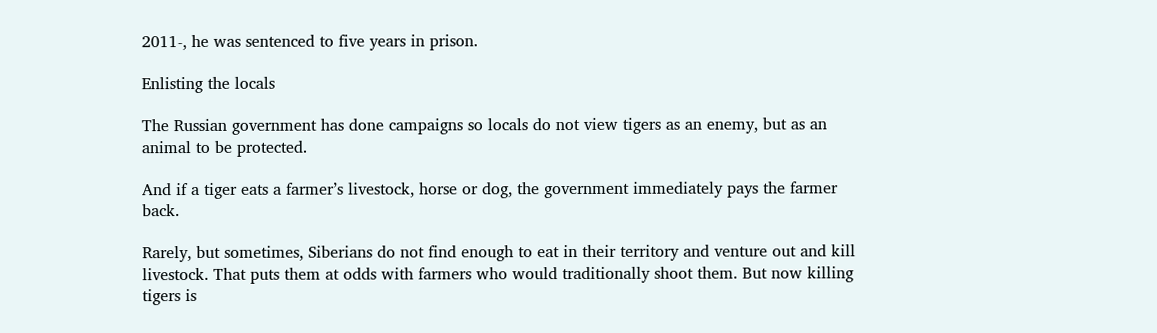2011-, he was sentenced to five years in prison.

Enlisting the locals

The Russian government has done campaigns so locals do not view tigers as an enemy, but as an animal to be protected.

And if a tiger eats a farmer’s livestock, horse or dog, the government immediately pays the farmer back.

Rarely, but sometimes, Siberians do not find enough to eat in their territory and venture out and kill livestock. That puts them at odds with farmers who would traditionally shoot them. But now killing tigers is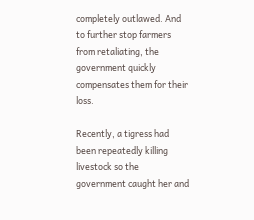completely outlawed. And to further stop farmers from retaliating, the government quickly compensates them for their loss.

Recently, a tigress had been repeatedly killing livestock so the government caught her and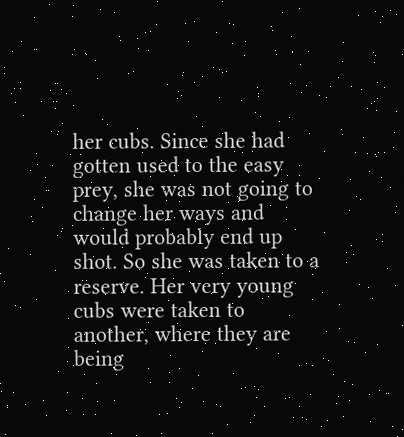her cubs. Since she had gotten used to the easy prey, she was not going to change her ways and would probably end up shot. So she was taken to a reserve. Her very young cubs were taken to another, where they are being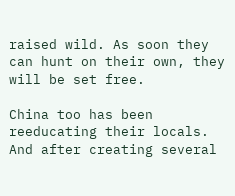raised wild. As soon they can hunt on their own, they will be set free.

China too has been reeducating their locals. And after creating several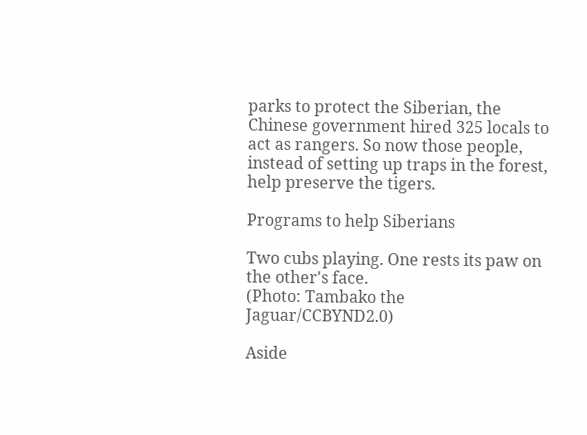parks to protect the Siberian, the Chinese government hired 325 locals to act as rangers. So now those people, instead of setting up traps in the forest, help preserve the tigers.

Programs to help Siberians

Two cubs playing. One rests its paw on the other's face.
(Photo: Tambako the Jaguar/CCBYND2.0)

Aside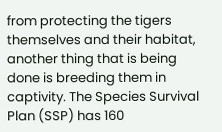from protecting the tigers themselves and their habitat, another thing that is being done is breeding them in captivity. The Species Survival Plan (SSP) has 160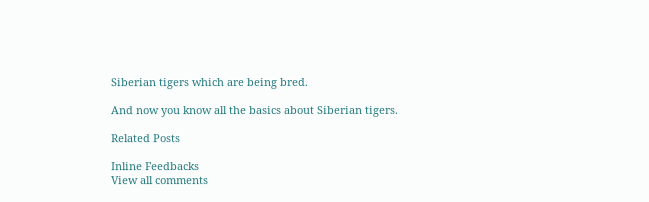Siberian tigers which are being bred.

And now you know all the basics about Siberian tigers.

Related Posts

Inline Feedbacks
View all comments